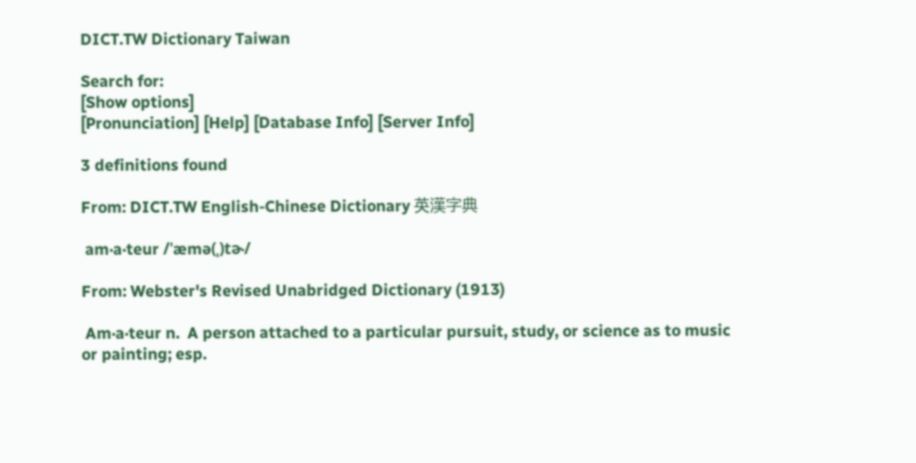DICT.TW Dictionary Taiwan

Search for:
[Show options]
[Pronunciation] [Help] [Database Info] [Server Info]

3 definitions found

From: DICT.TW English-Chinese Dictionary 英漢字典

 am·a·teur /ˈæmə(ˌ)tɚ/

From: Webster's Revised Unabridged Dictionary (1913)

 Am·a·teur n.  A person attached to a particular pursuit, study, or science as to music or painting; esp.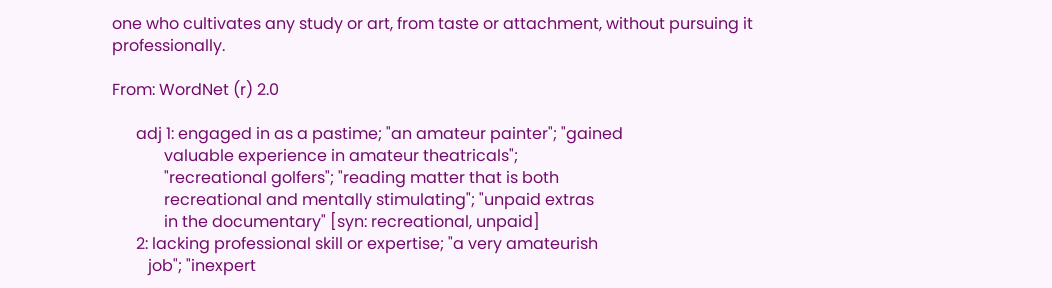one who cultivates any study or art, from taste or attachment, without pursuing it professionally.

From: WordNet (r) 2.0

      adj 1: engaged in as a pastime; "an amateur painter"; "gained
             valuable experience in amateur theatricals";
             "recreational golfers"; "reading matter that is both
             recreational and mentally stimulating"; "unpaid extras
             in the documentary" [syn: recreational, unpaid]
      2: lacking professional skill or expertise; "a very amateurish
         job"; "inexpert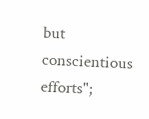but conscientious efforts";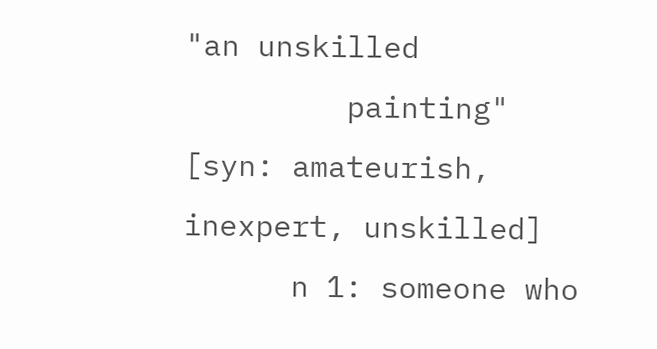"an unskilled
         painting" [syn: amateurish, inexpert, unskilled]
      n 1: someone who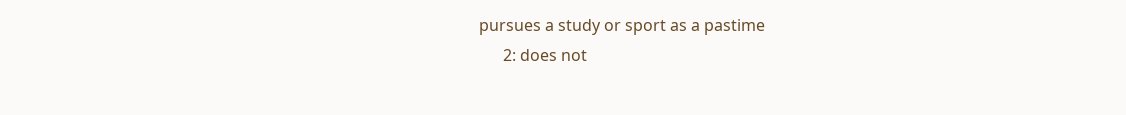pursues a study or sport as a pastime
      2: does not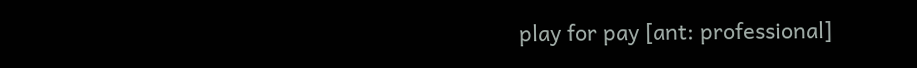play for pay [ant: professional]